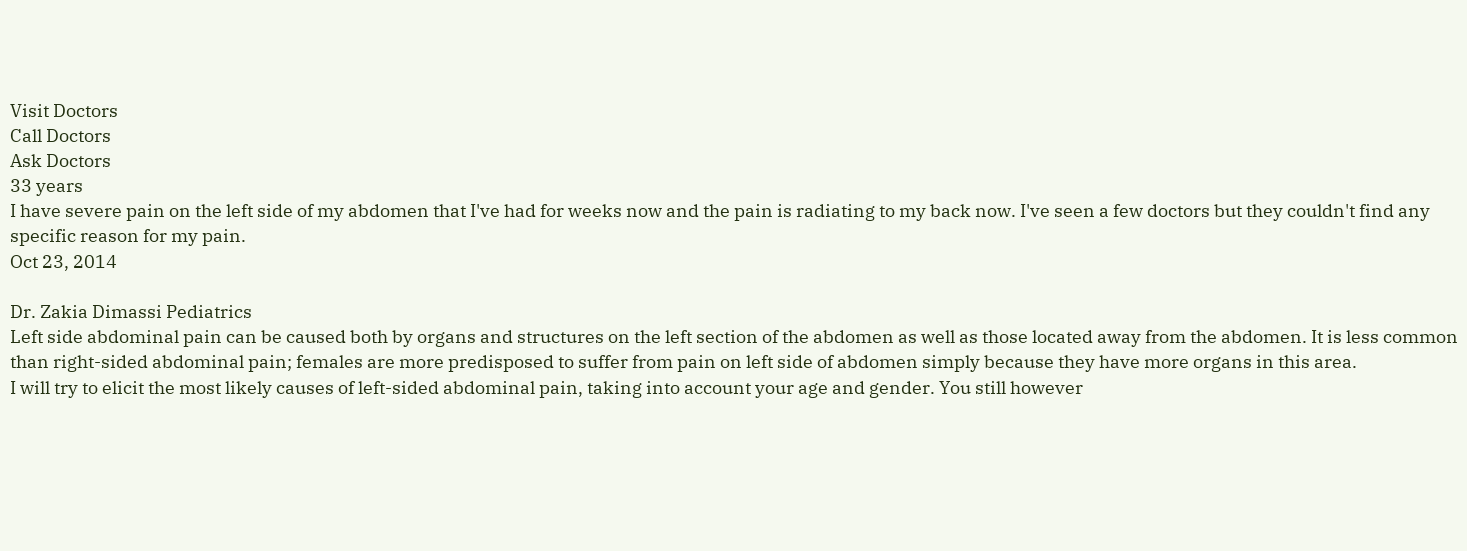Visit Doctors
Call Doctors
Ask Doctors
33 years
I have severe pain on the left side of my abdomen that I've had for weeks now and the pain is radiating to my back now. I've seen a few doctors but they couldn't find any specific reason for my pain.
Oct 23, 2014

Dr. Zakia Dimassi Pediatrics
Left side abdominal pain can be caused both by organs and structures on the left section of the abdomen as well as those located away from the abdomen. It is less common than right-sided abdominal pain; females are more predisposed to suffer from pain on left side of abdomen simply because they have more organs in this area.
I will try to elicit the most likely causes of left-sided abdominal pain, taking into account your age and gender. You still however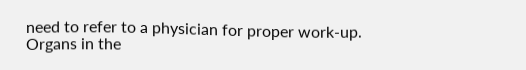need to refer to a physician for proper work-up.
Organs in the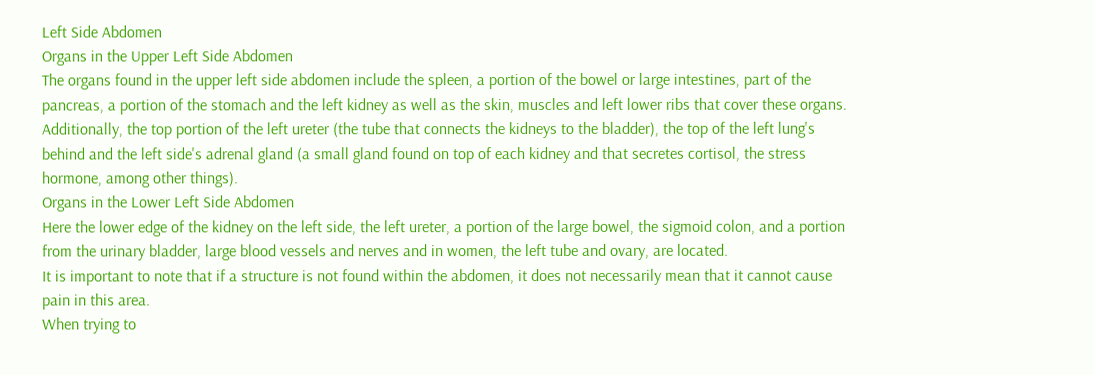Left Side Abdomen
Organs in the Upper Left Side Abdomen
The organs found in the upper left side abdomen include the spleen, a portion of the bowel or large intestines, part of the pancreas, a portion of the stomach and the left kidney as well as the skin, muscles and left lower ribs that cover these organs. Additionally, the top portion of the left ureter (the tube that connects the kidneys to the bladder), the top of the left lung's behind and the left side's adrenal gland (a small gland found on top of each kidney and that secretes cortisol, the stress hormone, among other things).
Organs in the Lower Left Side Abdomen
Here the lower edge of the kidney on the left side, the left ureter, a portion of the large bowel, the sigmoid colon, and a portion from the urinary bladder, large blood vessels and nerves and in women, the left tube and ovary, are located.
It is important to note that if a structure is not found within the abdomen, it does not necessarily mean that it cannot cause pain in this area.
When trying to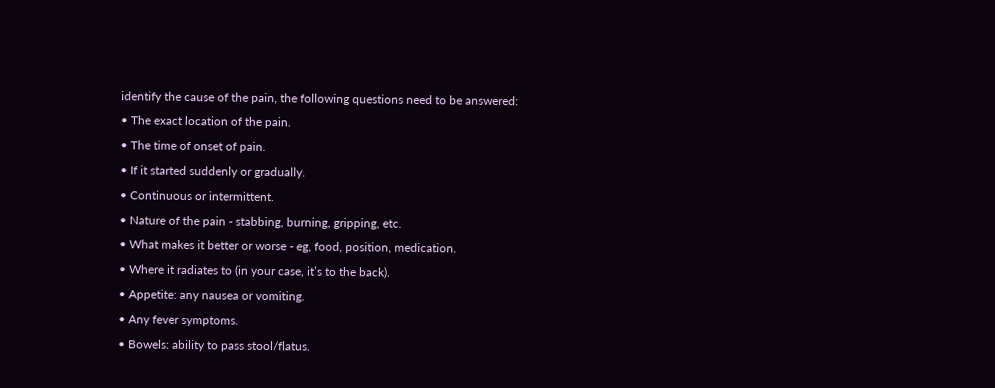identify the cause of the pain, the following questions need to be answered:
• The exact location of the pain.
• The time of onset of pain.
• If it started suddenly or gradually.
• Continuous or intermittent.
• Nature of the pain - stabbing, burning, gripping, etc.
• What makes it better or worse - eg, food, position, medication.
• Where it radiates to (in your case, it’s to the back).
• Appetite: any nausea or vomiting.
• Any fever symptoms.
• Bowels: ability to pass stool/flatus.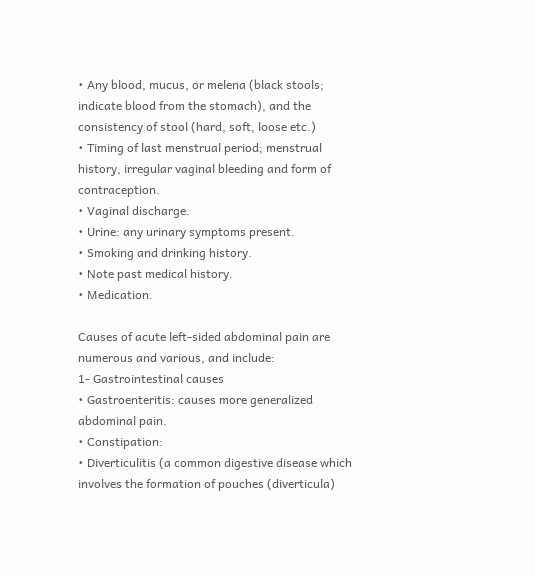• Any blood, mucus, or melena (black stools; indicate blood from the stomach), and the consistency of stool (hard, soft, loose etc.)
• Timing of last menstrual period; menstrual history, irregular vaginal bleeding and form of contraception.
• Vaginal discharge.
• Urine: any urinary symptoms present.
• Smoking and drinking history.
• Note past medical history.
• Medication.

Causes of acute left-sided abdominal pain are numerous and various, and include:
1- Gastrointestinal causes
• Gastroenteritis: causes more generalized abdominal pain.
• Constipation:
• Diverticulitis (a common digestive disease which involves the formation of pouches (diverticula)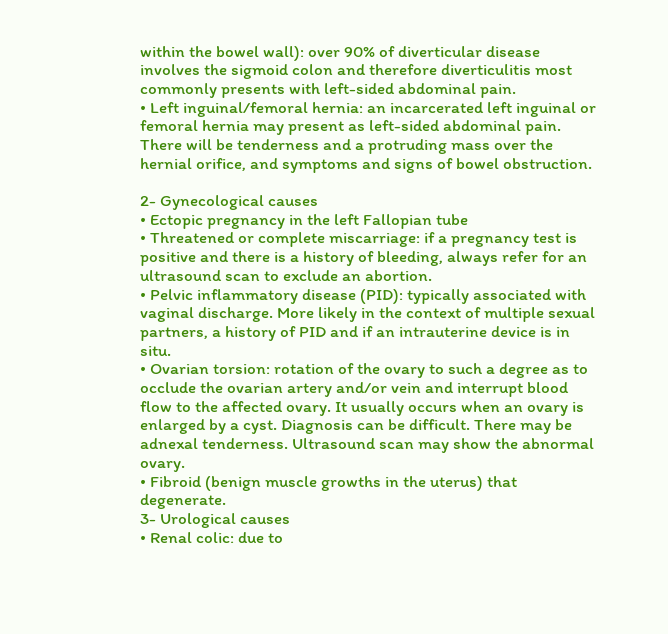within the bowel wall): over 90% of diverticular disease involves the sigmoid colon and therefore diverticulitis most commonly presents with left-sided abdominal pain.
• Left inguinal/femoral hernia: an incarcerated left inguinal or femoral hernia may present as left-sided abdominal pain. There will be tenderness and a protruding mass over the hernial orifice, and symptoms and signs of bowel obstruction.

2- Gynecological causes
• Ectopic pregnancy in the left Fallopian tube
• Threatened or complete miscarriage: if a pregnancy test is positive and there is a history of bleeding, always refer for an ultrasound scan to exclude an abortion.
• Pelvic inflammatory disease (PID): typically associated with vaginal discharge. More likely in the context of multiple sexual partners, a history of PID and if an intrauterine device is in situ.
• Ovarian torsion: rotation of the ovary to such a degree as to occlude the ovarian artery and/or vein and interrupt blood flow to the affected ovary. It usually occurs when an ovary is enlarged by a cyst. Diagnosis can be difficult. There may be adnexal tenderness. Ultrasound scan may show the abnormal ovary.
• Fibroid (benign muscle growths in the uterus) that degenerate.
3- Urological causes
• Renal colic: due to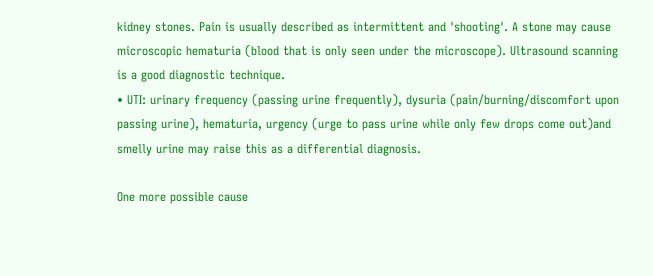kidney stones. Pain is usually described as intermittent and 'shooting'. A stone may cause microscopic hematuria (blood that is only seen under the microscope). Ultrasound scanning is a good diagnostic technique.
• UTI: urinary frequency (passing urine frequently), dysuria (pain/burning/discomfort upon passing urine), hematuria, urgency (urge to pass urine while only few drops come out)and smelly urine may raise this as a differential diagnosis.

One more possible cause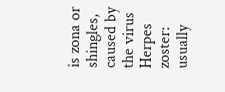is zona or shingles, caused by the virus Herpes zoster: usually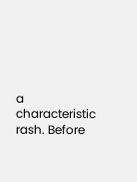a characteristic rash. Before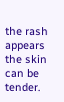the rash appears the skin can be tender.